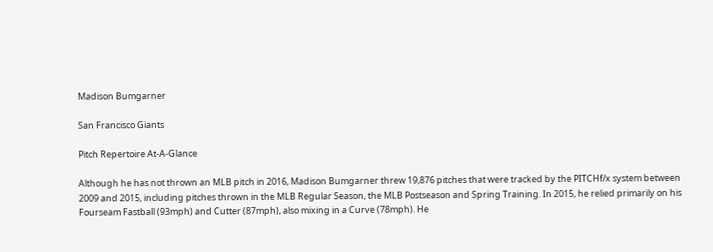Madison Bumgarner

San Francisco Giants

Pitch Repertoire At-A-Glance

Although he has not thrown an MLB pitch in 2016, Madison Bumgarner threw 19,876 pitches that were tracked by the PITCHf/x system between 2009 and 2015, including pitches thrown in the MLB Regular Season, the MLB Postseason and Spring Training. In 2015, he relied primarily on his Fourseam Fastball (93mph) and Cutter (87mph), also mixing in a Curve (78mph). He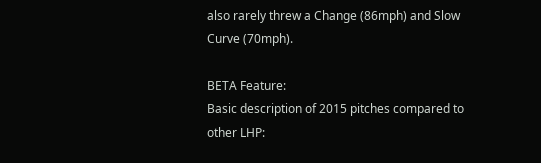also rarely threw a Change (86mph) and Slow Curve (70mph).

BETA Feature:
Basic description of 2015 pitches compared to other LHP: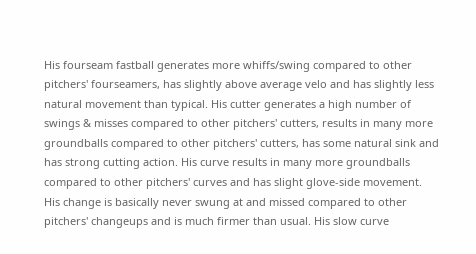His fourseam fastball generates more whiffs/swing compared to other pitchers' fourseamers, has slightly above average velo and has slightly less natural movement than typical. His cutter generates a high number of swings & misses compared to other pitchers' cutters, results in many more groundballs compared to other pitchers' cutters, has some natural sink and has strong cutting action. His curve results in many more groundballs compared to other pitchers' curves and has slight glove-side movement. His change is basically never swung at and missed compared to other pitchers' changeups and is much firmer than usual. His slow curve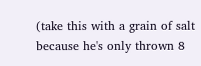(take this with a grain of salt because he's only thrown 8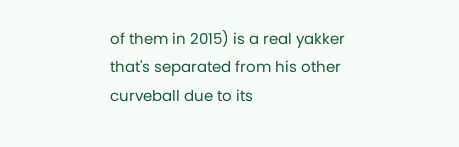of them in 2015) is a real yakker that's separated from his other curveball due to its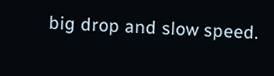big drop and slow speed.